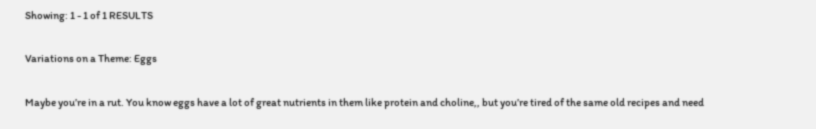Showing: 1 - 1 of 1 RESULTS

Variations on a Theme: Eggs

Maybe you’re in a rut. You know eggs have a lot of great nutrients in them like protein and choline,, but you’re tired of the same old recipes and need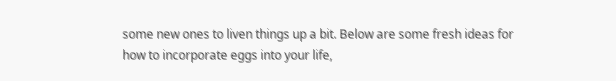some new ones to liven things up a bit. Below are some fresh ideas for how to incorporate eggs into your life,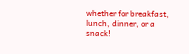whether for breakfast, lunch, dinner, or a snack!